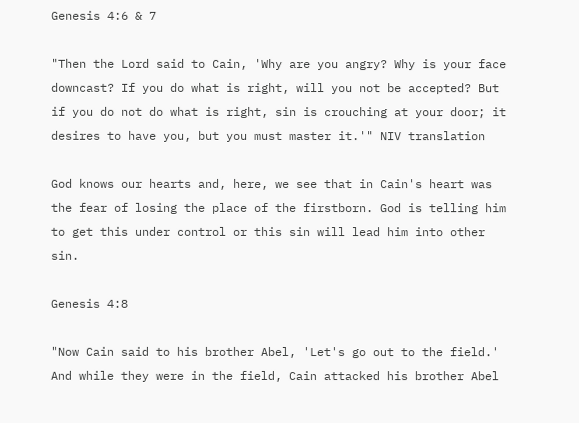Genesis 4:6 & 7

"Then the Lord said to Cain, 'Why are you angry? Why is your face downcast? If you do what is right, will you not be accepted? But if you do not do what is right, sin is crouching at your door; it desires to have you, but you must master it.'" NIV translation

God knows our hearts and, here, we see that in Cain's heart was the fear of losing the place of the firstborn. God is telling him to get this under control or this sin will lead him into other sin.

Genesis 4:8

"Now Cain said to his brother Abel, 'Let's go out to the field.' And while they were in the field, Cain attacked his brother Abel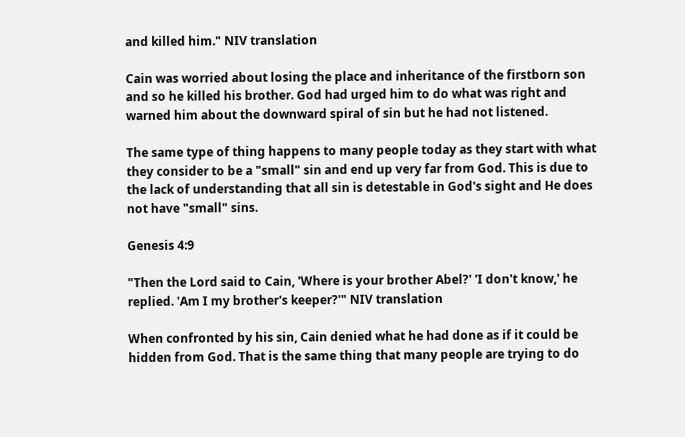and killed him." NIV translation

Cain was worried about losing the place and inheritance of the firstborn son and so he killed his brother. God had urged him to do what was right and warned him about the downward spiral of sin but he had not listened.

The same type of thing happens to many people today as they start with what they consider to be a "small" sin and end up very far from God. This is due to the lack of understanding that all sin is detestable in God's sight and He does not have "small" sins.

Genesis 4:9

"Then the Lord said to Cain, 'Where is your brother Abel?' 'I don't know,' he replied. 'Am I my brother's keeper?'" NIV translation

When confronted by his sin, Cain denied what he had done as if it could be hidden from God. That is the same thing that many people are trying to do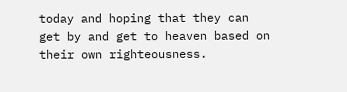today and hoping that they can get by and get to heaven based on their own righteousness.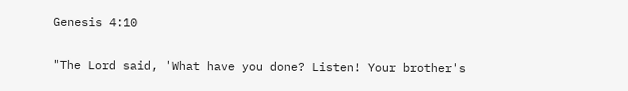Genesis 4:10

"The Lord said, 'What have you done? Listen! Your brother's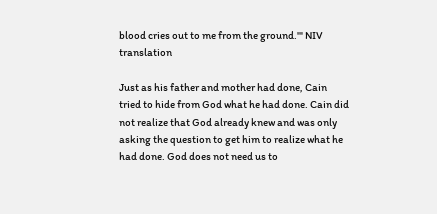blood cries out to me from the ground.'" NIV translation

Just as his father and mother had done, Cain tried to hide from God what he had done. Cain did not realize that God already knew and was only asking the question to get him to realize what he had done. God does not need us to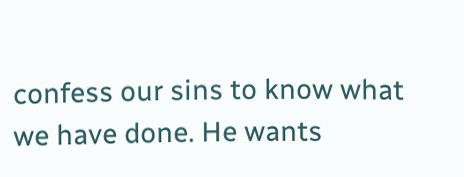confess our sins to know what we have done. He wants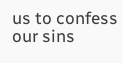us to confess our sins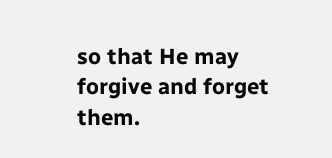so that He may forgive and forget them.